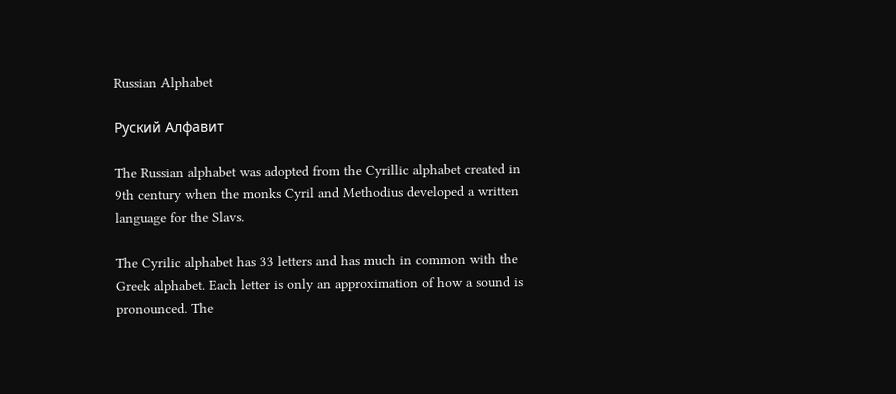Russian Alphabet

Руский Алфавит

The Russian alphabet was adopted from the Cyrillic alphabet created in 9th century when the monks Cyril and Methodius developed a written language for the Slavs.

The Cyrilic alphabet has 33 letters and has much in common with the Greek alphabet. Each letter is only an approximation of how a sound is pronounced. The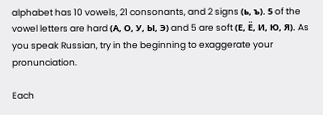alphabet has 10 vowels, 21 consonants, and 2 signs (ь, ъ). 5 of the vowel letters are hard (А, О, У, Ы, Э) and 5 are soft (Е, Ё, И, Ю, Я). As you speak Russian, try in the beginning to exaggerate your pronunciation.

Each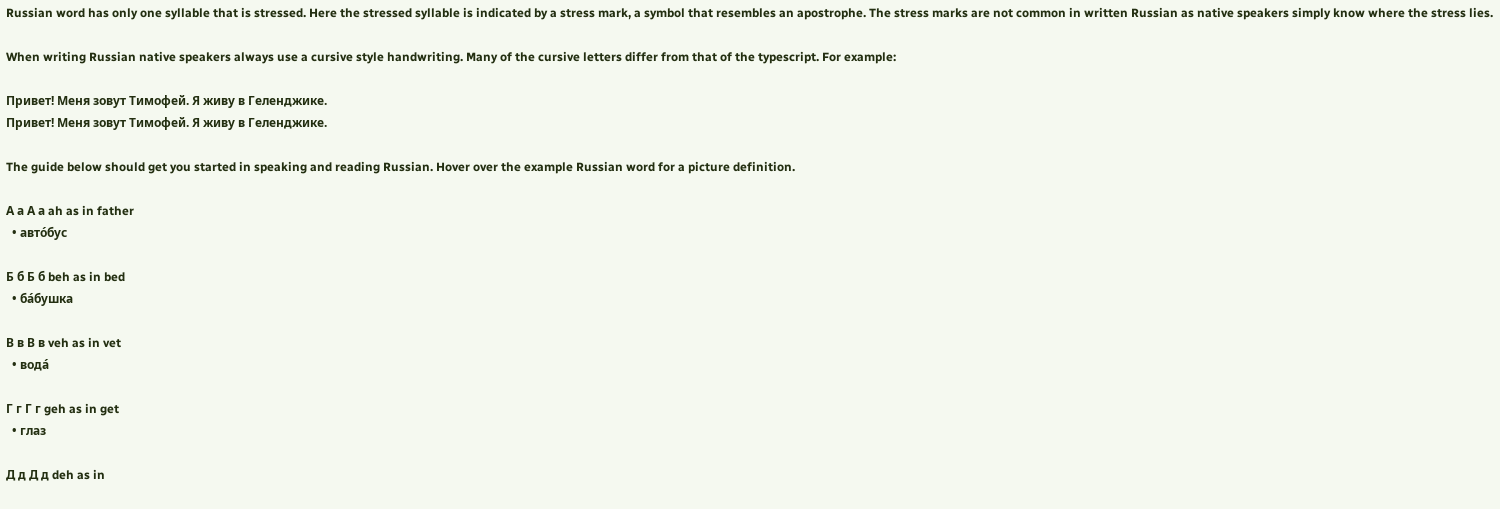Russian word has only one syllable that is stressed. Here the stressed syllable is indicated by a stress mark, a symbol that resembles an apostrophe. The stress marks are not common in written Russian as native speakers simply know where the stress lies.

When writing Russian native speakers always use a cursive style handwriting. Many of the cursive letters differ from that of the typescript. For example:

Привет! Меня зовут Тимофей. Я живу в Геленджике.
Привет! Меня зовут Тимофей. Я живу в Геленджике.

The guide below should get you started in speaking and reading Russian. Hover over the example Russian word for a picture definition.

А а А а ah as in father
  • авто́бус

Б б Б б beh as in bed
  • ба́бушка

В в В в veh as in vet
  • вода́

Г г Г г geh as in get
  • глаз

Д д Д д deh as in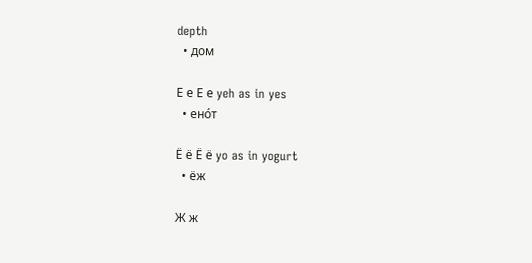depth
  • дом

Е е Е е yeh as in yes
  • ено́т

Ё ё Ё ё yo as in yogurt
  • ёж

Ж ж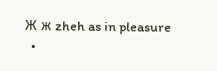Ж ж zheh as in pleasure
  •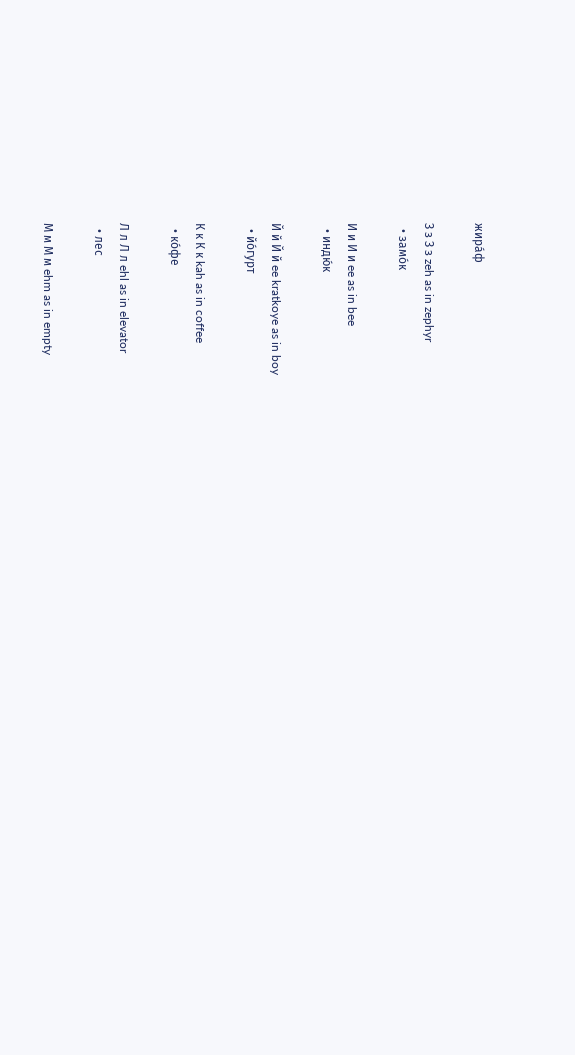жира́ф

З з З з zeh as in zephyr
  • замо́к

И и И и ee as in bee
  • индю́к

Й й Й й ee kratkoye as in boy
  • йо́гурт

К к К к kah as in coffee
  • ко́фе

Л л Л л ehl as in elevator
  • лес

М м М м ehm as in empty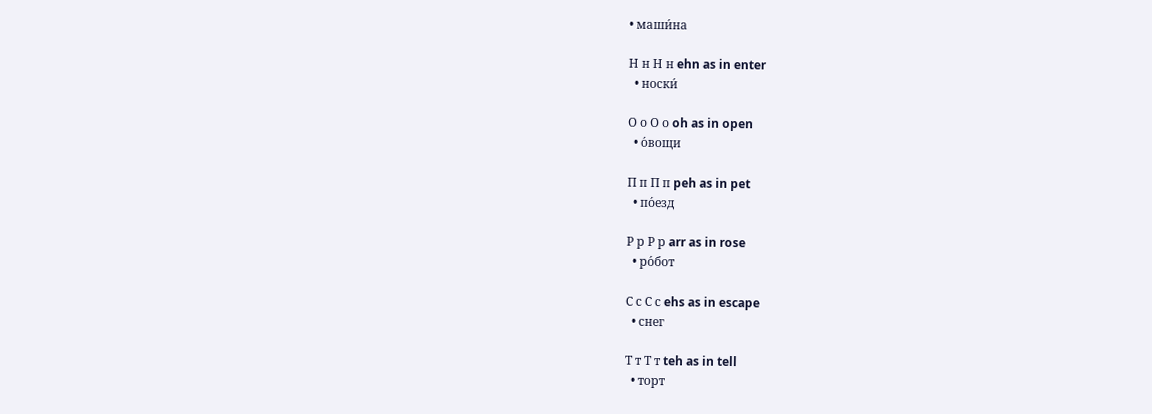• маши́на

Н н Н н ehn as in enter
  • носки́

О о О о oh as in open
  • о́вощи

П п П п peh as in pet
  • по́езд

Р р Р р arr as in rose
  • ро́бот

С с С с ehs as in escape
  • снег

Т т Т т teh as in tell
  • торт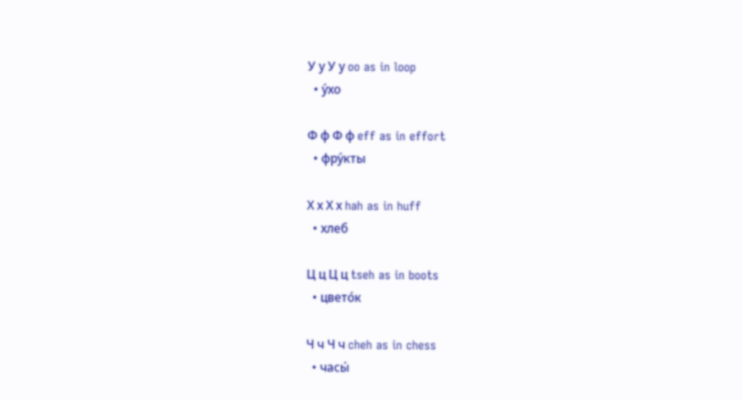У у У у oo as in loop
  • у́хо

Ф ф Ф ф eff as in effort
  • фру́кты

Х х Х х hah as in huff
  • хлеб

Ц ц Ц ц tseh as in boots
  • цвето́к

Ч ч Ч ч cheh as in chess
  • часы́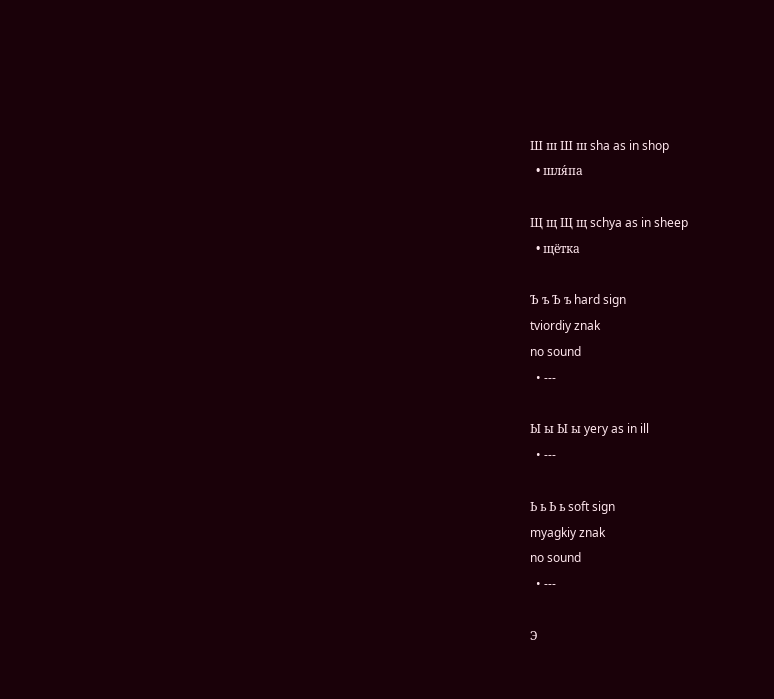Ш ш Ш ш sha as in shop
  • шля́па

Щ щ Щ щ schya as in sheep
  • щётка

Ъ ъ Ъ ъ hard sign
tviordiy znak
no sound
  • ---

Ы ы Ы ы yery as in ill
  • ---

Ь ь Ь ь soft sign
myagkiy znak
no sound
  • ---

Э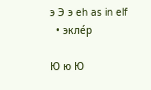э Э э eh as in elf
  • экле́р

Ю ю Ю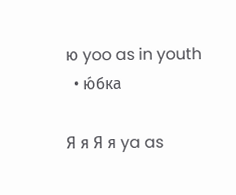ю yoo as in youth
  • ю́бка

Я я Я я ya as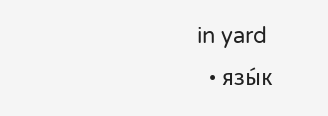in yard
  • язы́к